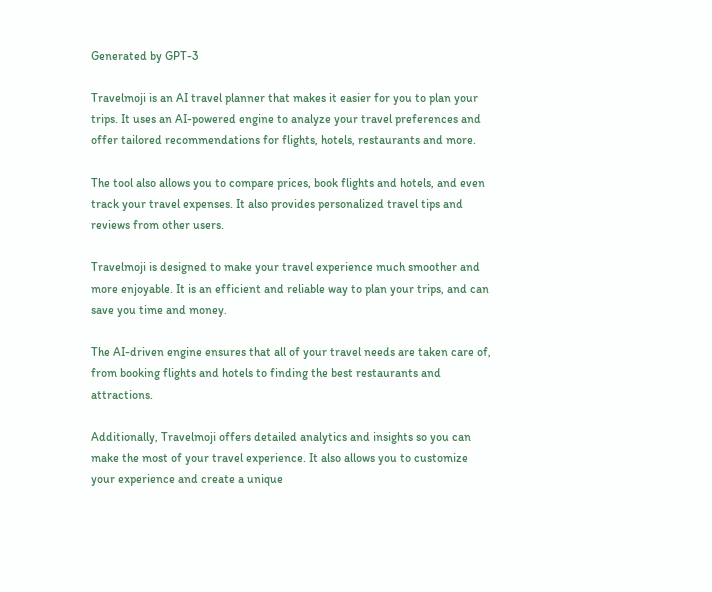Generated by GPT-3

Travelmoji is an AI travel planner that makes it easier for you to plan your trips. It uses an AI-powered engine to analyze your travel preferences and offer tailored recommendations for flights, hotels, restaurants and more.

The tool also allows you to compare prices, book flights and hotels, and even track your travel expenses. It also provides personalized travel tips and reviews from other users.

Travelmoji is designed to make your travel experience much smoother and more enjoyable. It is an efficient and reliable way to plan your trips, and can save you time and money.

The AI-driven engine ensures that all of your travel needs are taken care of, from booking flights and hotels to finding the best restaurants and attractions.

Additionally, Travelmoji offers detailed analytics and insights so you can make the most of your travel experience. It also allows you to customize your experience and create a unique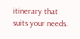itinerary that suits your needs.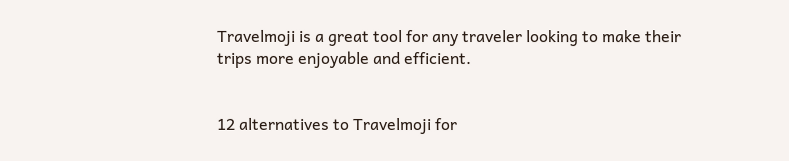Travelmoji is a great tool for any traveler looking to make their trips more enjoyable and efficient.


12 alternatives to Travelmoji for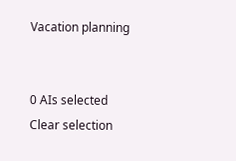Vacation planning


0 AIs selected
Clear selection